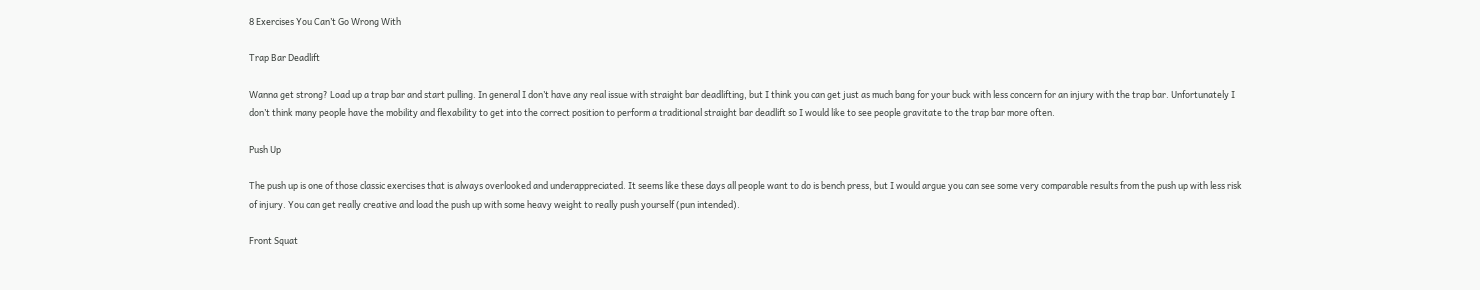8 Exercises You Can’t Go Wrong With

Trap Bar Deadlift

Wanna get strong? Load up a trap bar and start pulling. In general I don’t have any real issue with straight bar deadlifting, but I think you can get just as much bang for your buck with less concern for an injury with the trap bar. Unfortunately I don’t think many people have the mobility and flexability to get into the correct position to perform a traditional straight bar deadlift so I would like to see people gravitate to the trap bar more often.

Push Up

The push up is one of those classic exercises that is always overlooked and underappreciated. It seems like these days all people want to do is bench press, but I would argue you can see some very comparable results from the push up with less risk of injury. You can get really creative and load the push up with some heavy weight to really push yourself (pun intended).

Front Squat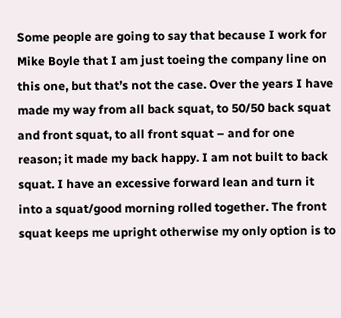Some people are going to say that because I work for Mike Boyle that I am just toeing the company line on this one, but that’s not the case. Over the years I have made my way from all back squat, to 50/50 back squat and front squat, to all front squat – and for one reason; it made my back happy. I am not built to back squat. I have an excessive forward lean and turn it into a squat/good morning rolled together. The front squat keeps me upright otherwise my only option is to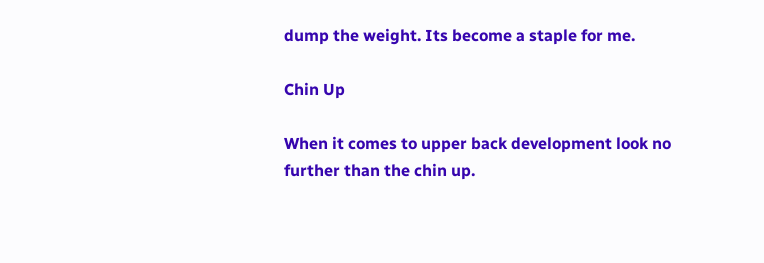dump the weight. Its become a staple for me.

Chin Up

When it comes to upper back development look no further than the chin up.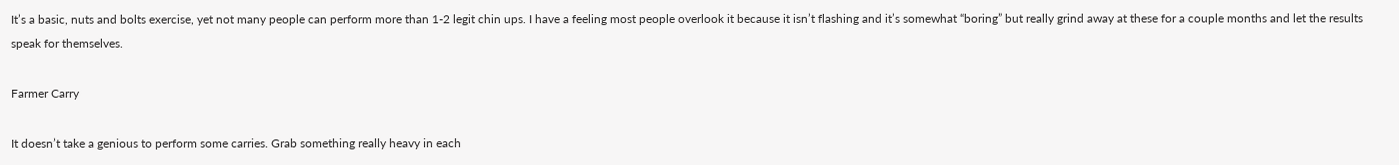It’s a basic, nuts and bolts exercise, yet not many people can perform more than 1-2 legit chin ups. I have a feeling most people overlook it because it isn’t flashing and it’s somewhat “boring” but really grind away at these for a couple months and let the results speak for themselves.

Farmer Carry

It doesn’t take a genious to perform some carries. Grab something really heavy in each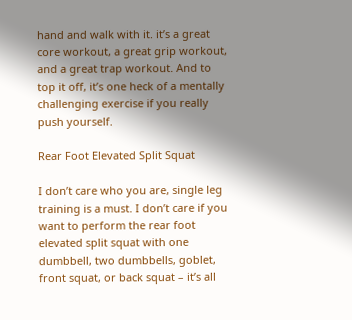hand and walk with it. it’s a great core workout, a great grip workout, and a great trap workout. And to top it off, it’s one heck of a mentally challenging exercise if you really push yourself.

Rear Foot Elevated Split Squat

I don’t care who you are, single leg training is a must. I don’t care if you want to perform the rear foot elevated split squat with one dumbbell, two dumbbells, goblet, front squat, or back squat – it’s all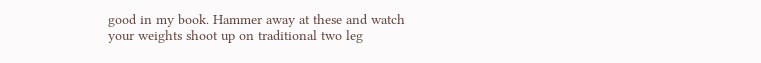good in my book. Hammer away at these and watch your weights shoot up on traditional two leg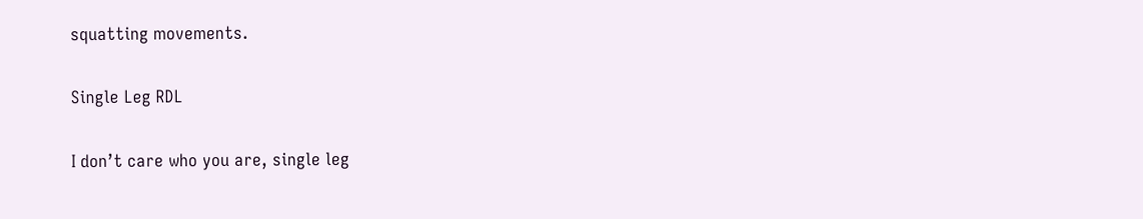squatting movements.

Single Leg RDL

I don’t care who you are, single leg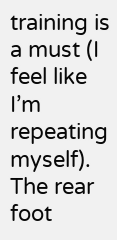training is a must (I feel like I’m repeating myself). The rear foot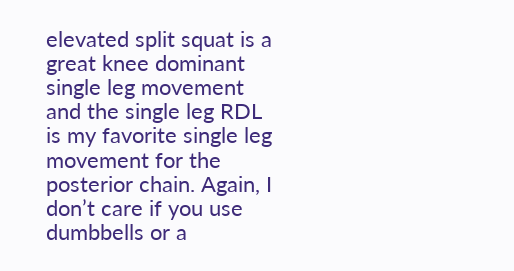elevated split squat is a great knee dominant single leg movement and the single leg RDL is my favorite single leg movement for the posterior chain. Again, I don’t care if you use dumbbells or a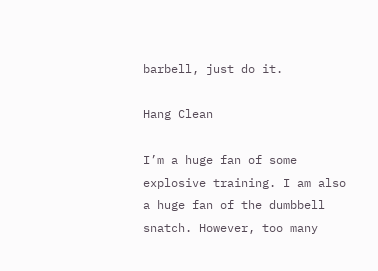barbell, just do it.

Hang Clean

I’m a huge fan of some explosive training. I am also a huge fan of the dumbbell snatch. However, too many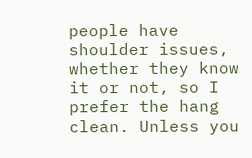people have shoulder issues, whether they know it or not, so I prefer the hang clean. Unless you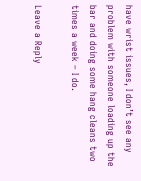have wrist issues, I don’t see any problem with someone loading up the bar and doing some hang cleans two times a week – I do.

Leave a Reply